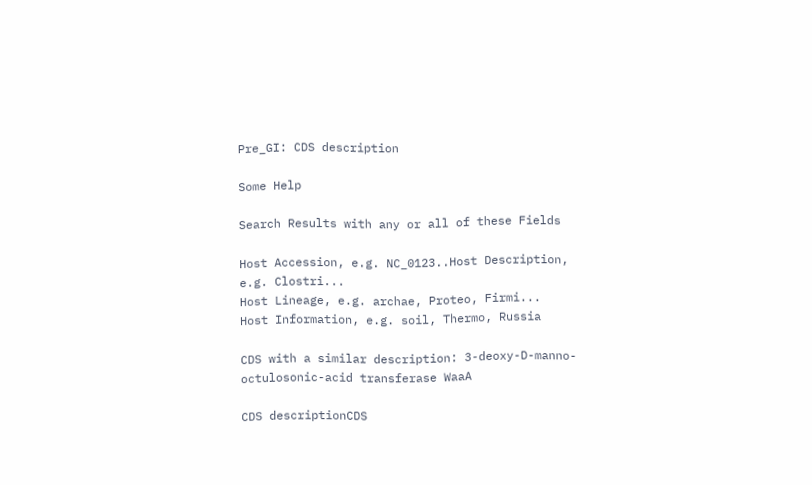Pre_GI: CDS description

Some Help

Search Results with any or all of these Fields

Host Accession, e.g. NC_0123..Host Description, e.g. Clostri...
Host Lineage, e.g. archae, Proteo, Firmi...
Host Information, e.g. soil, Thermo, Russia

CDS with a similar description: 3-deoxy-D-manno-octulosonic-acid transferase WaaA

CDS descriptionCDS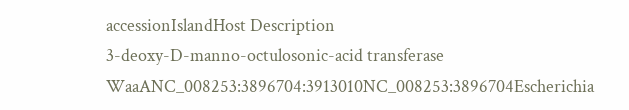accessionIslandHost Description
3-deoxy-D-manno-octulosonic-acid transferase WaaANC_008253:3896704:3913010NC_008253:3896704Escherichia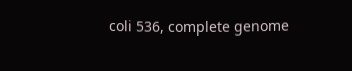coli 536, complete genome